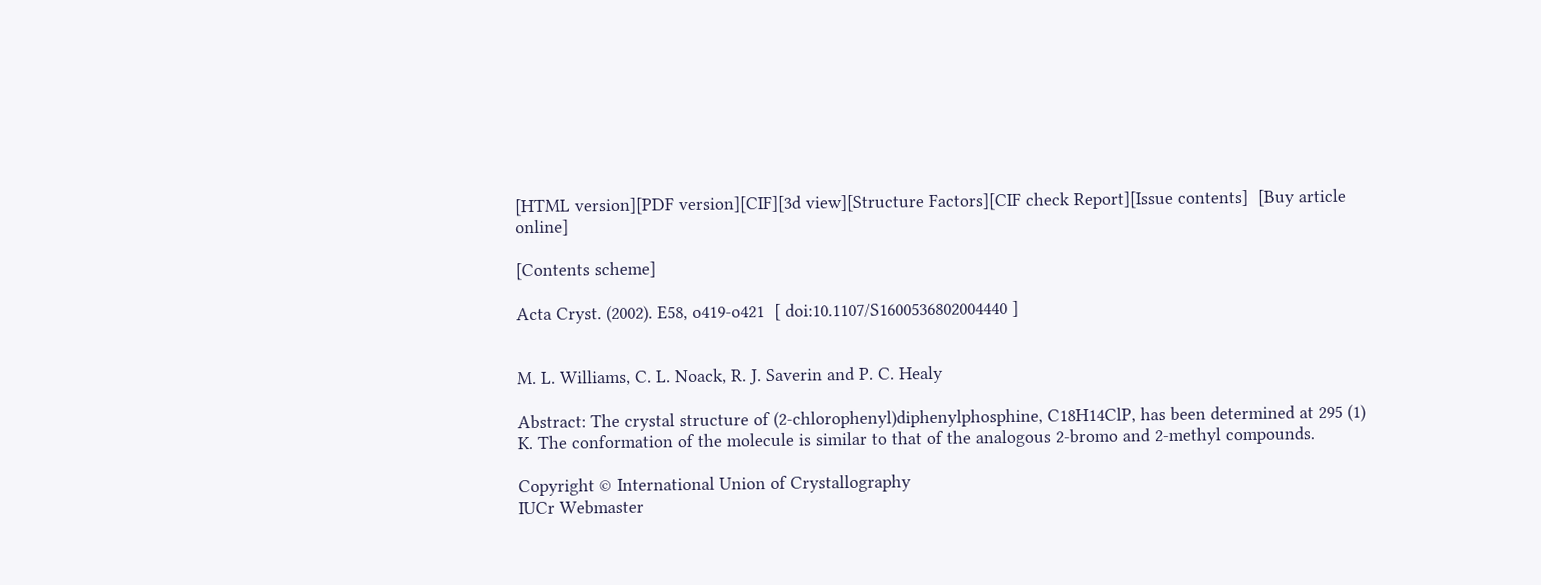[HTML version][PDF version][CIF][3d view][Structure Factors][CIF check Report][Issue contents]  [Buy article online]

[Contents scheme]

Acta Cryst. (2002). E58, o419-o421  [ doi:10.1107/S1600536802004440 ]


M. L. Williams, C. L. Noack, R. J. Saverin and P. C. Healy

Abstract: The crystal structure of (2-chlorophenyl)diphenylphosphine, C18H14ClP, has been determined at 295 (1) K. The conformation of the molecule is similar to that of the analogous 2-bromo and 2-methyl compounds.

Copyright © International Union of Crystallography
IUCr Webmaster